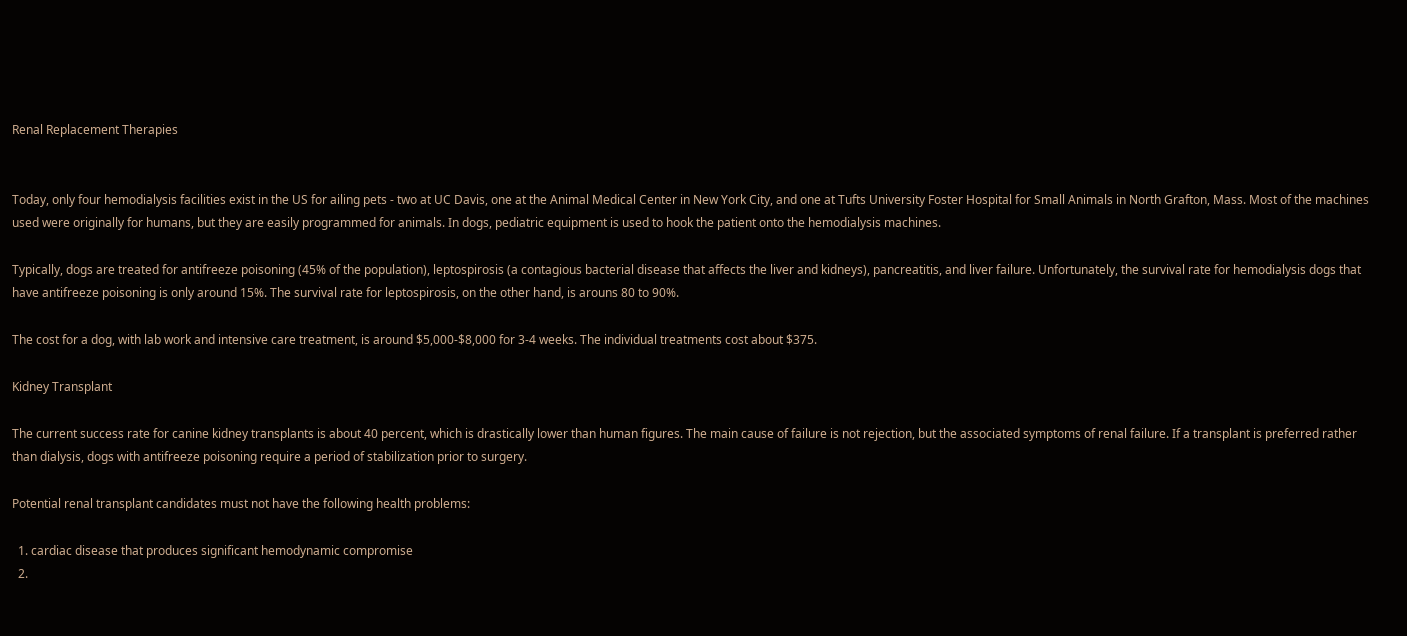Renal Replacement Therapies


Today, only four hemodialysis facilities exist in the US for ailing pets - two at UC Davis, one at the Animal Medical Center in New York City, and one at Tufts University Foster Hospital for Small Animals in North Grafton, Mass. Most of the machines used were originally for humans, but they are easily programmed for animals. In dogs, pediatric equipment is used to hook the patient onto the hemodialysis machines.

Typically, dogs are treated for antifreeze poisoning (45% of the population), leptospirosis (a contagious bacterial disease that affects the liver and kidneys), pancreatitis, and liver failure. Unfortunately, the survival rate for hemodialysis dogs that have antifreeze poisoning is only around 15%. The survival rate for leptospirosis, on the other hand, is arouns 80 to 90%.

The cost for a dog, with lab work and intensive care treatment, is around $5,000-$8,000 for 3-4 weeks. The individual treatments cost about $375.

Kidney Transplant

The current success rate for canine kidney transplants is about 40 percent, which is drastically lower than human figures. The main cause of failure is not rejection, but the associated symptoms of renal failure. If a transplant is preferred rather than dialysis, dogs with antifreeze poisoning require a period of stabilization prior to surgery.

Potential renal transplant candidates must not have the following health problems:

  1. cardiac disease that produces significant hemodynamic compromise
  2.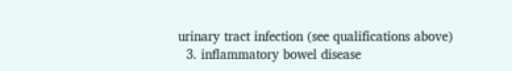urinary tract infection (see qualifications above)
  3. inflammatory bowel disease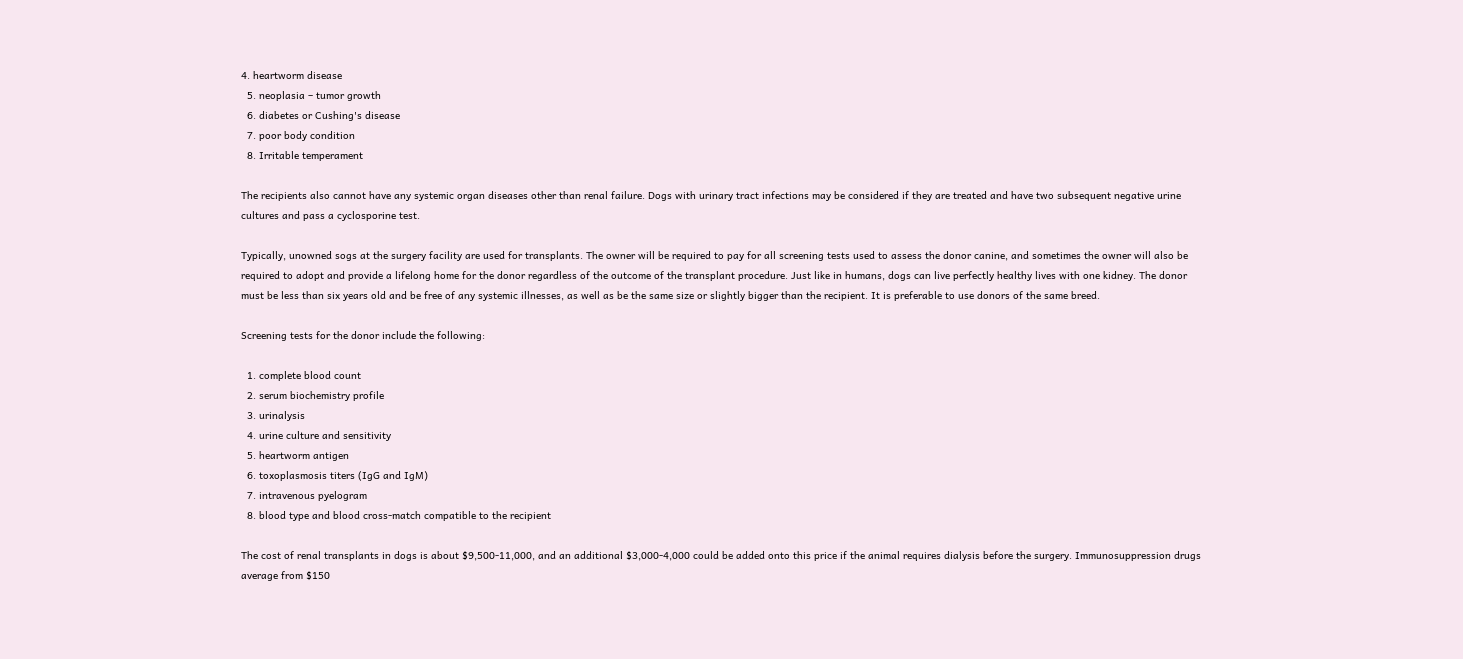4. heartworm disease
  5. neoplasia – tumor growth
  6. diabetes or Cushing's disease
  7. poor body condition
  8. Irritable temperament

The recipients also cannot have any systemic organ diseases other than renal failure. Dogs with urinary tract infections may be considered if they are treated and have two subsequent negative urine cultures and pass a cyclosporine test.

Typically, unowned sogs at the surgery facility are used for transplants. The owner will be required to pay for all screening tests used to assess the donor canine, and sometimes the owner will also be required to adopt and provide a lifelong home for the donor regardless of the outcome of the transplant procedure. Just like in humans, dogs can live perfectly healthy lives with one kidney. The donor must be less than six years old and be free of any systemic illnesses, as well as be the same size or slightly bigger than the recipient. It is preferable to use donors of the same breed.

Screening tests for the donor include the following:

  1. complete blood count
  2. serum biochemistry profile
  3. urinalysis
  4. urine culture and sensitivity
  5. heartworm antigen
  6. toxoplasmosis titers (IgG and IgM)
  7. intravenous pyelogram
  8. blood type and blood cross-match compatible to the recipient

The cost of renal transplants in dogs is about $9,500-11,000, and an additional $3,000-4,000 could be added onto this price if the animal requires dialysis before the surgery. Immunosuppression drugs average from $150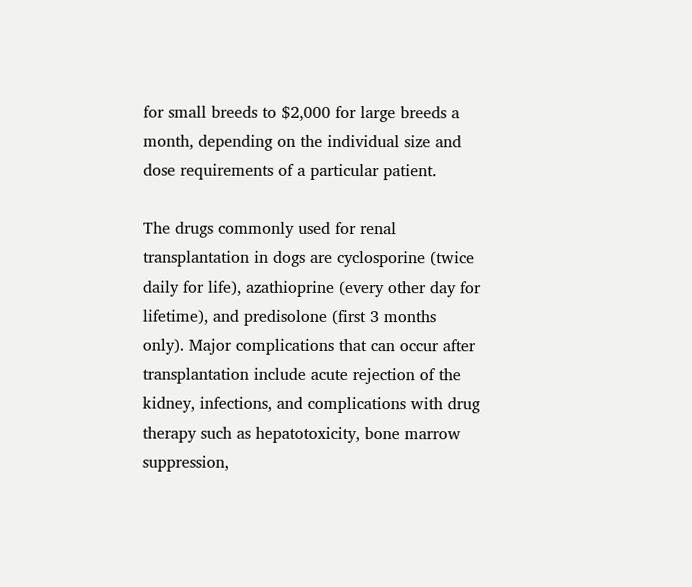for small breeds to $2,000 for large breeds a month, depending on the individual size and dose requirements of a particular patient.

The drugs commonly used for renal transplantation in dogs are cyclosporine (twice daily for life), azathioprine (every other day for lifetime), and predisolone (first 3 months only). Major complications that can occur after transplantation include acute rejection of the kidney, infections, and complications with drug therapy such as hepatotoxicity, bone marrow suppression,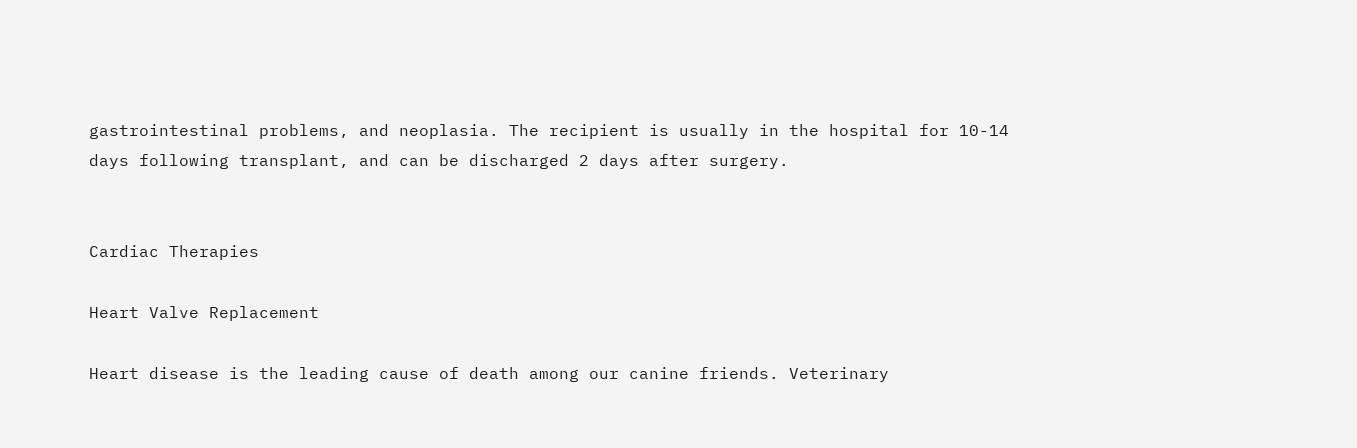gastrointestinal problems, and neoplasia. The recipient is usually in the hospital for 10-14 days following transplant, and can be discharged 2 days after surgery.


Cardiac Therapies

Heart Valve Replacement

Heart disease is the leading cause of death among our canine friends. Veterinary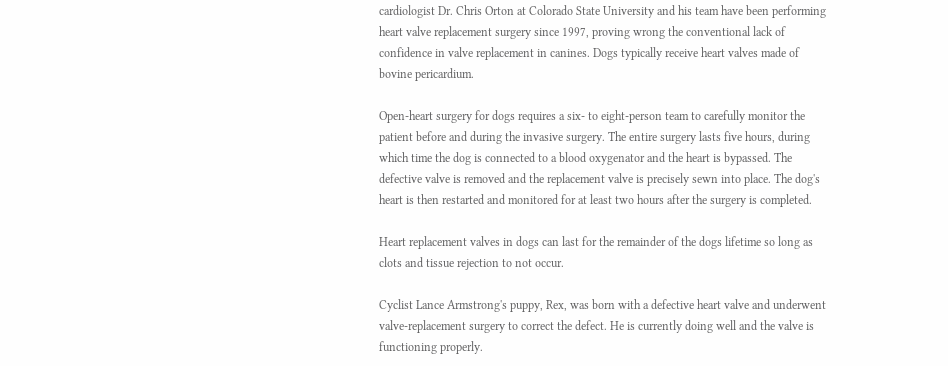cardiologist Dr. Chris Orton at Colorado State University and his team have been performing heart valve replacement surgery since 1997, proving wrong the conventional lack of confidence in valve replacement in canines. Dogs typically receive heart valves made of bovine pericardium.

Open-heart surgery for dogs requires a six- to eight-person team to carefully monitor the patient before and during the invasive surgery. The entire surgery lasts five hours, during which time the dog is connected to a blood oxygenator and the heart is bypassed. The defective valve is removed and the replacement valve is precisely sewn into place. The dog's heart is then restarted and monitored for at least two hours after the surgery is completed.

Heart replacement valves in dogs can last for the remainder of the dogs lifetime so long as clots and tissue rejection to not occur.

Cyclist Lance Armstrong's puppy, Rex, was born with a defective heart valve and underwent valve-replacement surgery to correct the defect. He is currently doing well and the valve is functioning properly.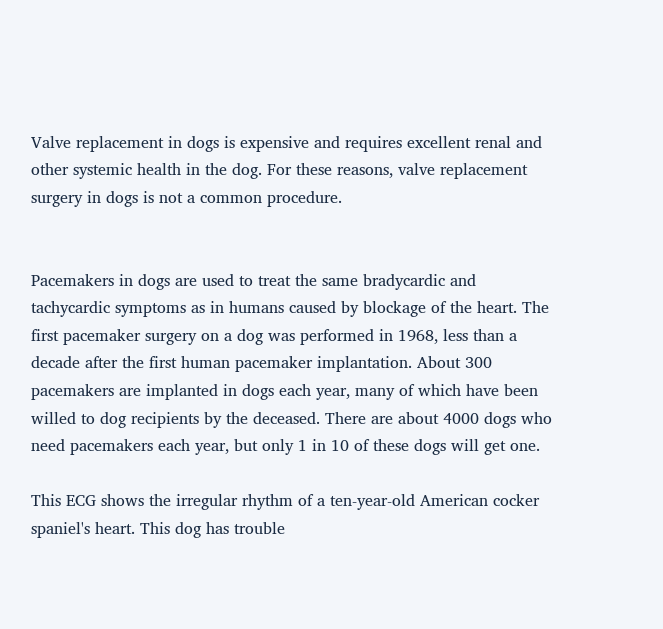Valve replacement in dogs is expensive and requires excellent renal and other systemic health in the dog. For these reasons, valve replacement surgery in dogs is not a common procedure.


Pacemakers in dogs are used to treat the same bradycardic and tachycardic symptoms as in humans caused by blockage of the heart. The first pacemaker surgery on a dog was performed in 1968, less than a decade after the first human pacemaker implantation. About 300 pacemakers are implanted in dogs each year, many of which have been willed to dog recipients by the deceased. There are about 4000 dogs who need pacemakers each year, but only 1 in 10 of these dogs will get one.

This ECG shows the irregular rhythm of a ten-year-old American cocker spaniel's heart. This dog has trouble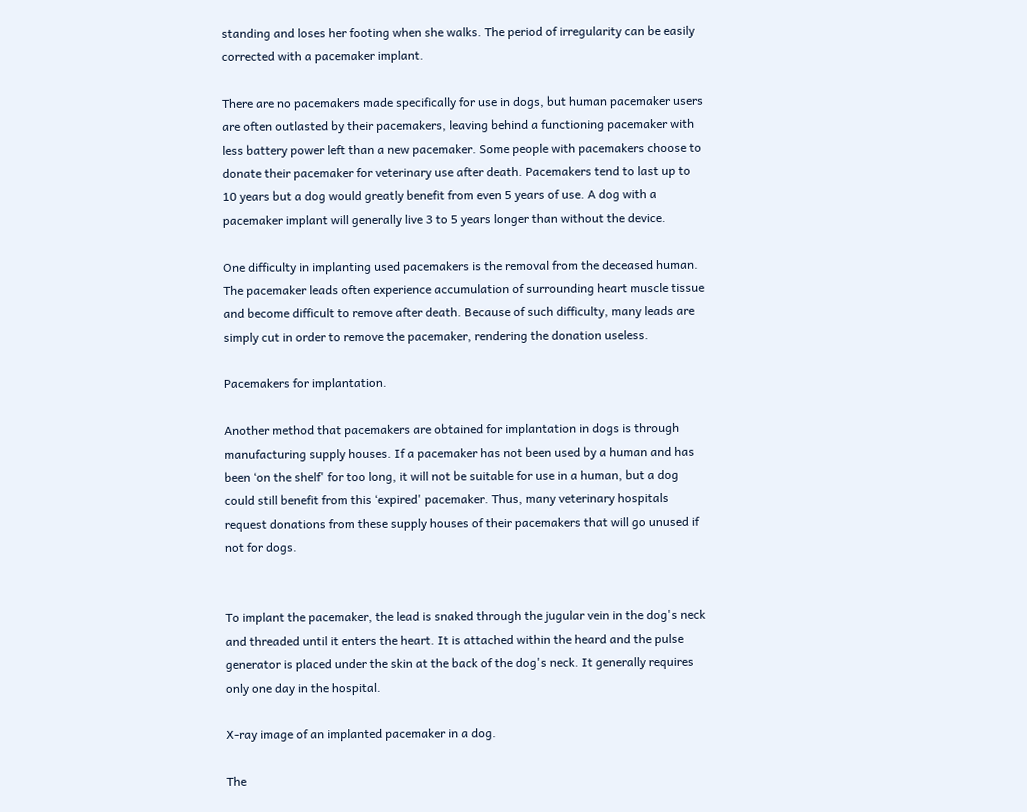standing and loses her footing when she walks. The period of irregularity can be easily corrected with a pacemaker implant.

There are no pacemakers made specifically for use in dogs, but human pacemaker users are often outlasted by their pacemakers, leaving behind a functioning pacemaker with less battery power left than a new pacemaker. Some people with pacemakers choose to donate their pacemaker for veterinary use after death. Pacemakers tend to last up to 10 years but a dog would greatly benefit from even 5 years of use. A dog with a pacemaker implant will generally live 3 to 5 years longer than without the device.

One difficulty in implanting used pacemakers is the removal from the deceased human. The pacemaker leads often experience accumulation of surrounding heart muscle tissue and become difficult to remove after death. Because of such difficulty, many leads are simply cut in order to remove the pacemaker, rendering the donation useless.

Pacemakers for implantation.

Another method that pacemakers are obtained for implantation in dogs is through manufacturing supply houses. If a pacemaker has not been used by a human and has been ‘on the shelf' for too long, it will not be suitable for use in a human, but a dog could still benefit from this ‘expired' pacemaker. Thus, many veterinary hospitals request donations from these supply houses of their pacemakers that will go unused if not for dogs.


To implant the pacemaker, the lead is snaked through the jugular vein in the dog's neck and threaded until it enters the heart. It is attached within the heard and the pulse generator is placed under the skin at the back of the dog's neck. It generally requires only one day in the hospital.

X-ray image of an implanted pacemaker in a dog.

The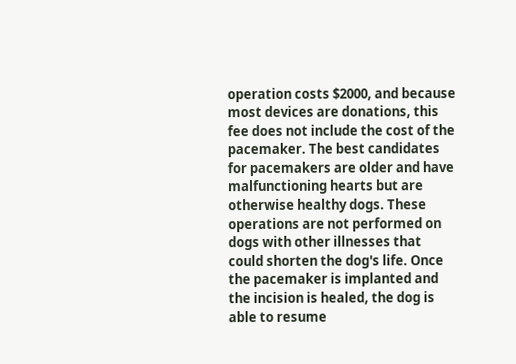operation costs $2000, and because most devices are donations, this fee does not include the cost of the pacemaker. The best candidates for pacemakers are older and have malfunctioning hearts but are otherwise healthy dogs. These operations are not performed on dogs with other illnesses that could shorten the dog's life. Once the pacemaker is implanted and the incision is healed, the dog is able to resume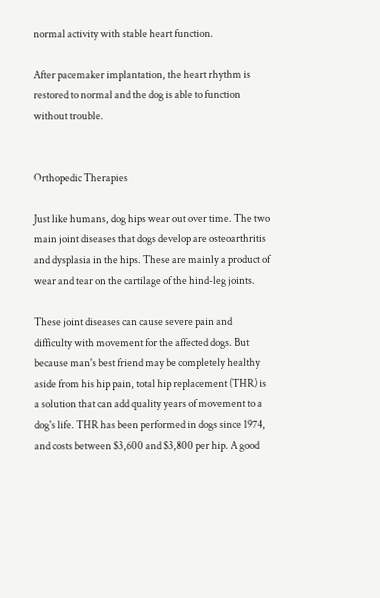normal activity with stable heart function.

After pacemaker implantation, the heart rhythm is restored to normal and the dog is able to function without trouble.


Orthopedic Therapies

Just like humans, dog hips wear out over time. The two main joint diseases that dogs develop are osteoarthritis and dysplasia in the hips. These are mainly a product of wear and tear on the cartilage of the hind-leg joints.

These joint diseases can cause severe pain and difficulty with movement for the affected dogs. But because man's best friend may be completely healthy aside from his hip pain, total hip replacement (THR) is a solution that can add quality years of movement to a dog's life. THR has been performed in dogs since 1974, and costs between $3,600 and $3,800 per hip. A good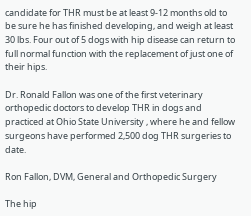candidate for THR must be at least 9-12 months old to be sure he has finished developing, and weigh at least 30 lbs. Four out of 5 dogs with hip disease can return to full normal function with the replacement of just one of their hips.

Dr. Ronald Fallon was one of the first veterinary orthopedic doctors to develop THR in dogs and practiced at Ohio State University , where he and fellow surgeons have performed 2,500 dog THR surgeries to date.

Ron Fallon, DVM, General and Orthopedic Surgery

The hip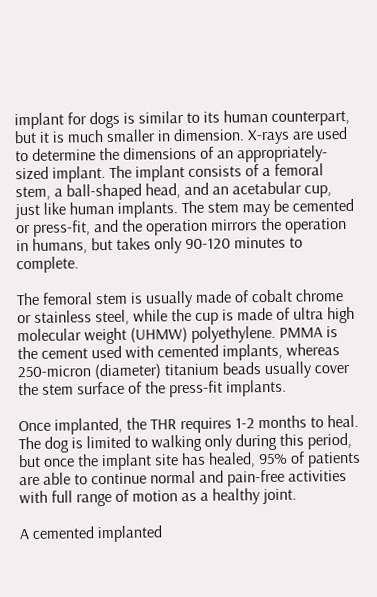implant for dogs is similar to its human counterpart, but it is much smaller in dimension. X-rays are used to determine the dimensions of an appropriately-sized implant. The implant consists of a femoral stem, a ball-shaped head, and an acetabular cup, just like human implants. The stem may be cemented or press-fit, and the operation mirrors the operation in humans, but takes only 90-120 minutes to complete.

The femoral stem is usually made of cobalt chrome or stainless steel, while the cup is made of ultra high molecular weight (UHMW) polyethylene. PMMA is the cement used with cemented implants, whereas 250-micron (diameter) titanium beads usually cover the stem surface of the press-fit implants.

Once implanted, the THR requires 1-2 months to heal. The dog is limited to walking only during this period, but once the implant site has healed, 95% of patients are able to continue normal and pain-free activities with full range of motion as a healthy joint.

A cemented implanted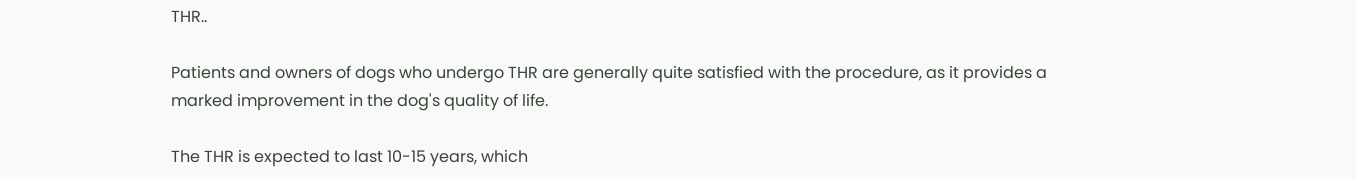THR..

Patients and owners of dogs who undergo THR are generally quite satisfied with the procedure, as it provides a marked improvement in the dog's quality of life.

The THR is expected to last 10-15 years, which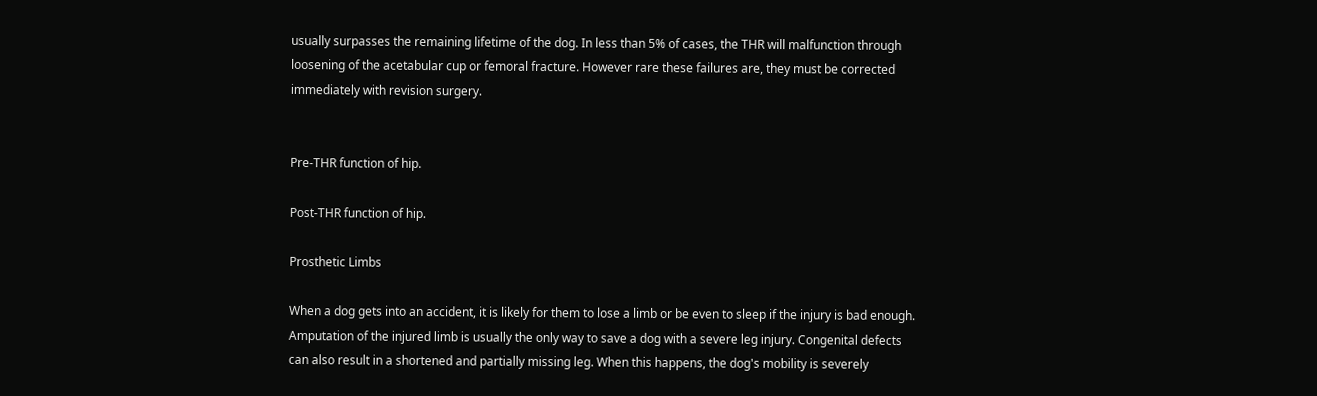usually surpasses the remaining lifetime of the dog. In less than 5% of cases, the THR will malfunction through loosening of the acetabular cup or femoral fracture. However rare these failures are, they must be corrected immediately with revision surgery.


Pre-THR function of hip.

Post-THR function of hip.

Prosthetic Limbs

When a dog gets into an accident, it is likely for them to lose a limb or be even to sleep if the injury is bad enough. Amputation of the injured limb is usually the only way to save a dog with a severe leg injury. Congenital defects can also result in a shortened and partially missing leg. When this happens, the dog's mobility is severely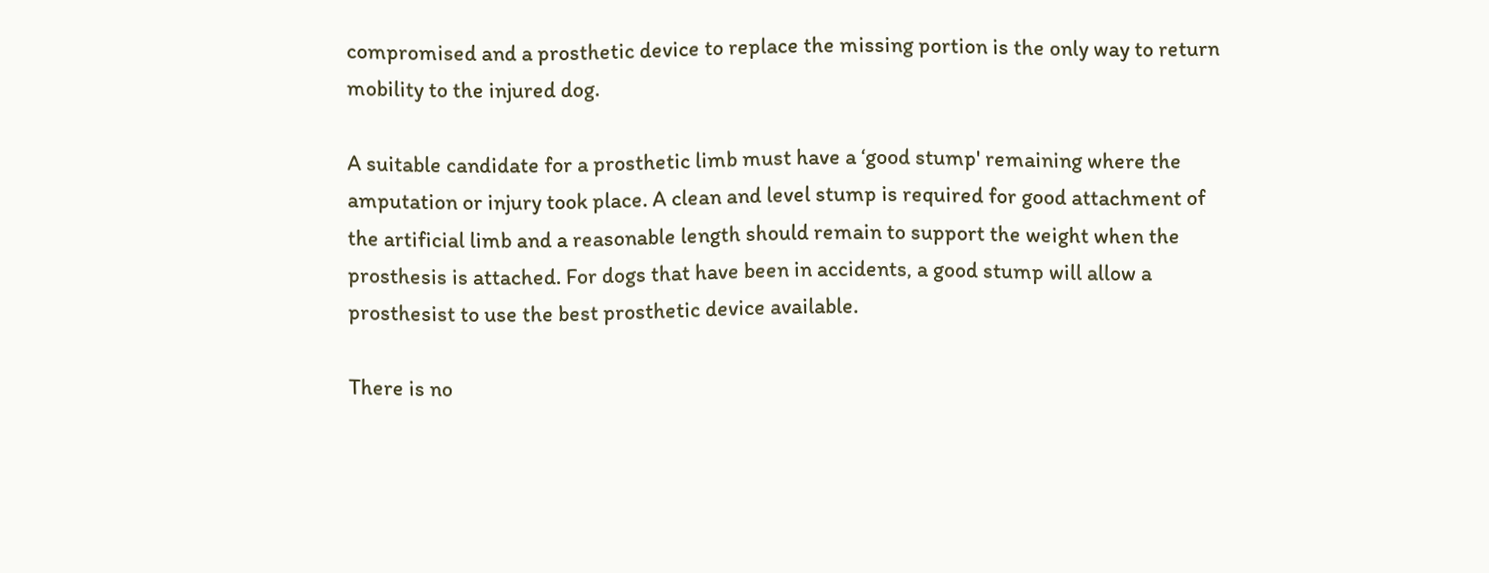compromised and a prosthetic device to replace the missing portion is the only way to return mobility to the injured dog.

A suitable candidate for a prosthetic limb must have a ‘good stump' remaining where the amputation or injury took place. A clean and level stump is required for good attachment of the artificial limb and a reasonable length should remain to support the weight when the prosthesis is attached. For dogs that have been in accidents, a good stump will allow a prosthesist to use the best prosthetic device available.

There is no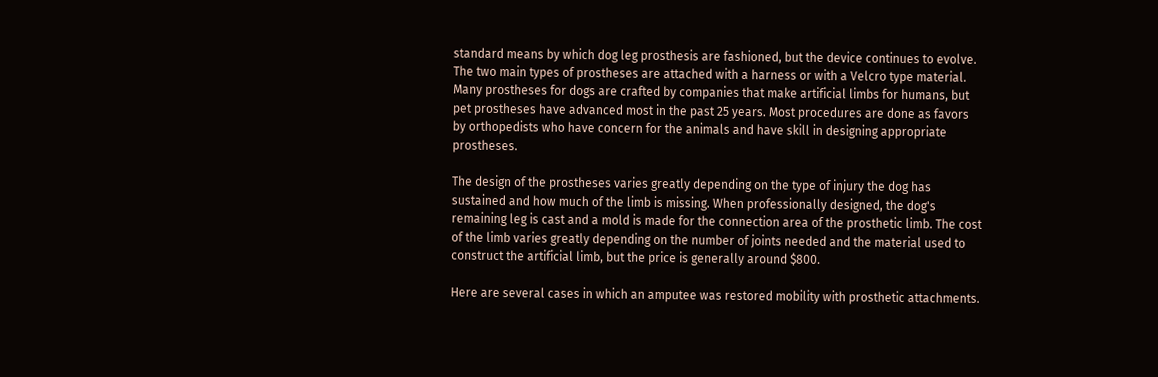standard means by which dog leg prosthesis are fashioned, but the device continues to evolve. The two main types of prostheses are attached with a harness or with a Velcro type material. Many prostheses for dogs are crafted by companies that make artificial limbs for humans, but pet prostheses have advanced most in the past 25 years. Most procedures are done as favors by orthopedists who have concern for the animals and have skill in designing appropriate prostheses.

The design of the prostheses varies greatly depending on the type of injury the dog has sustained and how much of the limb is missing. When professionally designed, the dog's remaining leg is cast and a mold is made for the connection area of the prosthetic limb. The cost of the limb varies greatly depending on the number of joints needed and the material used to construct the artificial limb, but the price is generally around $800.

Here are several cases in which an amputee was restored mobility with prosthetic attachments.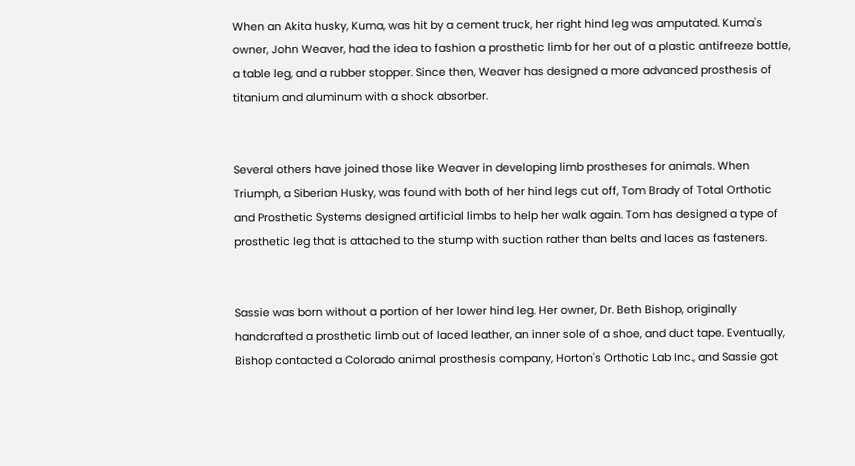When an Akita husky, Kuma, was hit by a cement truck, her right hind leg was amputated. Kuma's owner, John Weaver, had the idea to fashion a prosthetic limb for her out of a plastic antifreeze bottle, a table leg, and a rubber stopper. Since then, Weaver has designed a more advanced prosthesis of titanium and aluminum with a shock absorber.


Several others have joined those like Weaver in developing limb prostheses for animals. When Triumph, a Siberian Husky, was found with both of her hind legs cut off, Tom Brady of Total Orthotic and Prosthetic Systems designed artificial limbs to help her walk again. Tom has designed a type of prosthetic leg that is attached to the stump with suction rather than belts and laces as fasteners.


Sassie was born without a portion of her lower hind leg. Her owner, Dr. Beth Bishop, originally handcrafted a prosthetic limb out of laced leather, an inner sole of a shoe, and duct tape. Eventually, Bishop contacted a Colorado animal prosthesis company, Horton's Orthotic Lab Inc., and Sassie got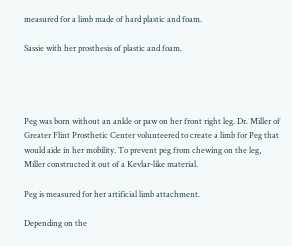measured for a limb made of hard plastic and foam.

Sassie with her prosthesis of plastic and foam.




Peg was born without an ankle or paw on her front right leg. Dr. Miller of Greater Flint Prosthetic Center volunteered to create a limb for Peg that would aide in her mobility. To prevent peg from chewing on the leg, Miller constructed it out of a Kevlar-like material.

Peg is measured for her artificial limb attachment.

Depending on the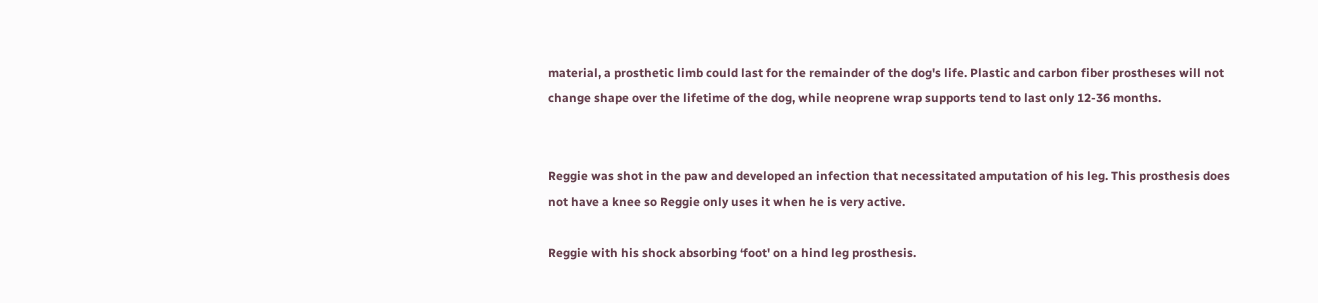material, a prosthetic limb could last for the remainder of the dog's life. Plastic and carbon fiber prostheses will not change shape over the lifetime of the dog, while neoprene wrap supports tend to last only 12-36 months.


Reggie was shot in the paw and developed an infection that necessitated amputation of his leg. This prosthesis does not have a knee so Reggie only uses it when he is very active.

Reggie with his shock absorbing ‘foot' on a hind leg prosthesis.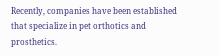Recently, companies have been established that specialize in pet orthotics and prosthetics.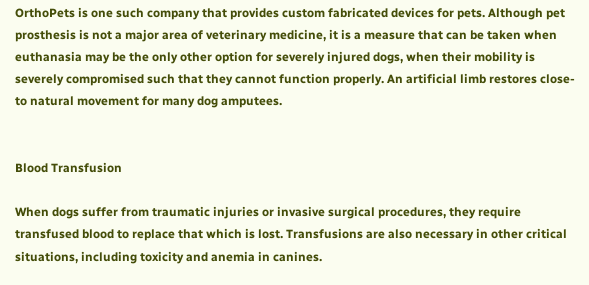OrthoPets is one such company that provides custom fabricated devices for pets. Although pet prosthesis is not a major area of veterinary medicine, it is a measure that can be taken when euthanasia may be the only other option for severely injured dogs, when their mobility is severely compromised such that they cannot function properly. An artificial limb restores close-to natural movement for many dog amputees.


Blood Transfusion

When dogs suffer from traumatic injuries or invasive surgical procedures, they require transfused blood to replace that which is lost. Transfusions are also necessary in other critical situations, including toxicity and anemia in canines.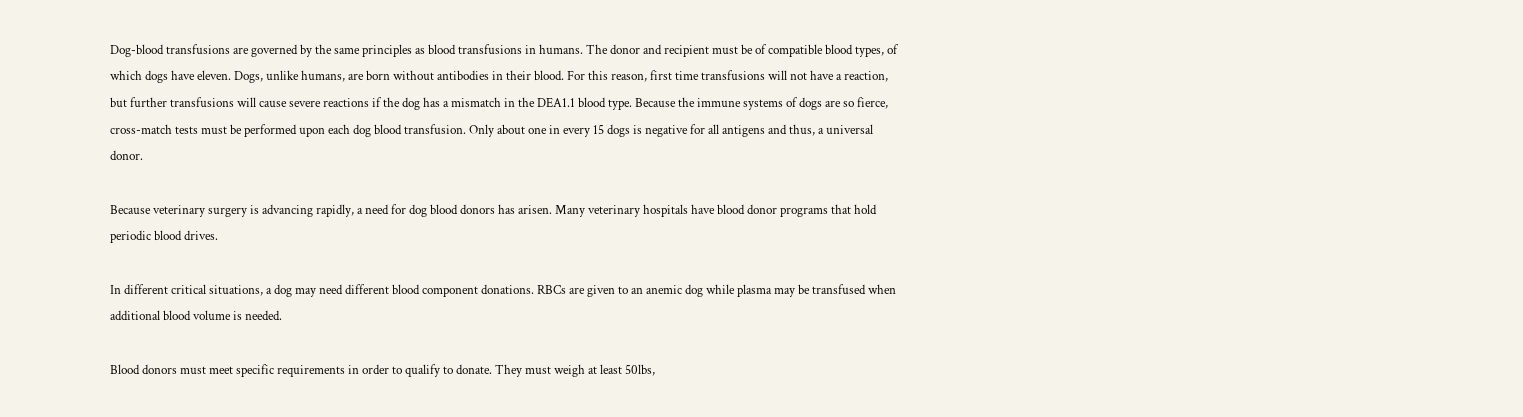Dog-blood transfusions are governed by the same principles as blood transfusions in humans. The donor and recipient must be of compatible blood types, of which dogs have eleven. Dogs, unlike humans, are born without antibodies in their blood. For this reason, first time transfusions will not have a reaction, but further transfusions will cause severe reactions if the dog has a mismatch in the DEA1.1 blood type. Because the immune systems of dogs are so fierce, cross-match tests must be performed upon each dog blood transfusion. Only about one in every 15 dogs is negative for all antigens and thus, a universal donor.

Because veterinary surgery is advancing rapidly, a need for dog blood donors has arisen. Many veterinary hospitals have blood donor programs that hold periodic blood drives.

In different critical situations, a dog may need different blood component donations. RBCs are given to an anemic dog while plasma may be transfused when additional blood volume is needed.

Blood donors must meet specific requirements in order to qualify to donate. They must weigh at least 50lbs,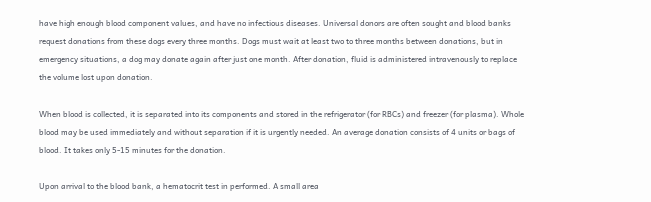have high enough blood component values, and have no infectious diseases. Universal donors are often sought and blood banks request donations from these dogs every three months. Dogs must wait at least two to three months between donations, but in emergency situations, a dog may donate again after just one month. After donation, fluid is administered intravenously to replace the volume lost upon donation.

When blood is collected, it is separated into its components and stored in the refrigerator (for RBCs) and freezer (for plasma). Whole blood may be used immediately and without separation if it is urgently needed. An average donation consists of 4 units or bags of blood. It takes only 5-15 minutes for the donation.

Upon arrival to the blood bank, a hematocrit test in performed. A small area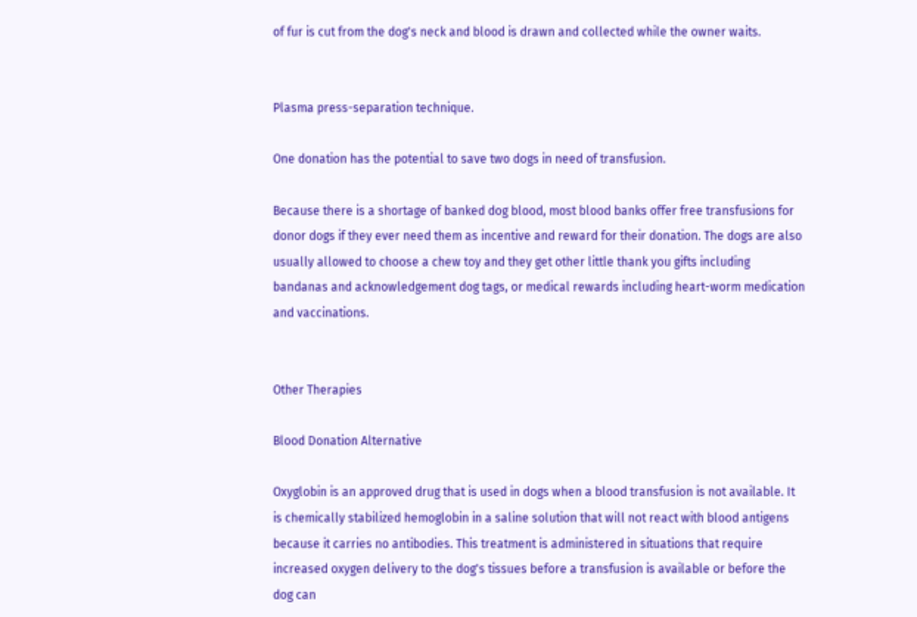of fur is cut from the dog's neck and blood is drawn and collected while the owner waits.


Plasma press-separation technique.

One donation has the potential to save two dogs in need of transfusion.

Because there is a shortage of banked dog blood, most blood banks offer free transfusions for donor dogs if they ever need them as incentive and reward for their donation. The dogs are also usually allowed to choose a chew toy and they get other little thank you gifts including bandanas and acknowledgement dog tags, or medical rewards including heart-worm medication and vaccinations.


Other Therapies

Blood Donation Alternative

Oxyglobin is an approved drug that is used in dogs when a blood transfusion is not available. It is chemically stabilized hemoglobin in a saline solution that will not react with blood antigens because it carries no antibodies. This treatment is administered in situations that require increased oxygen delivery to the dog's tissues before a transfusion is available or before the dog can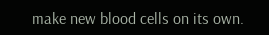make new blood cells on its own.